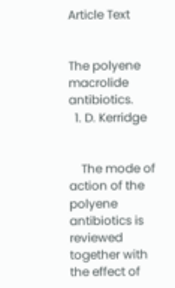Article Text


The polyene macrolide antibiotics.
  1. D. Kerridge


    The mode of action of the polyene antibiotics is reviewed together with the effect of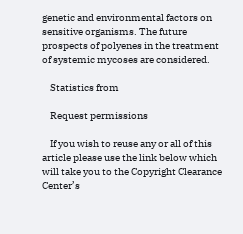genetic and environmental factors on sensitive organisms. The future prospects of polyenes in the treatment of systemic mycoses are considered.

    Statistics from

    Request permissions

    If you wish to reuse any or all of this article please use the link below which will take you to the Copyright Clearance Center’s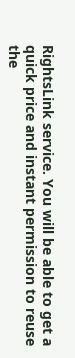RightsLink service. You will be able to get a quick price and instant permission to reuse the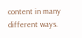content in many different ways.